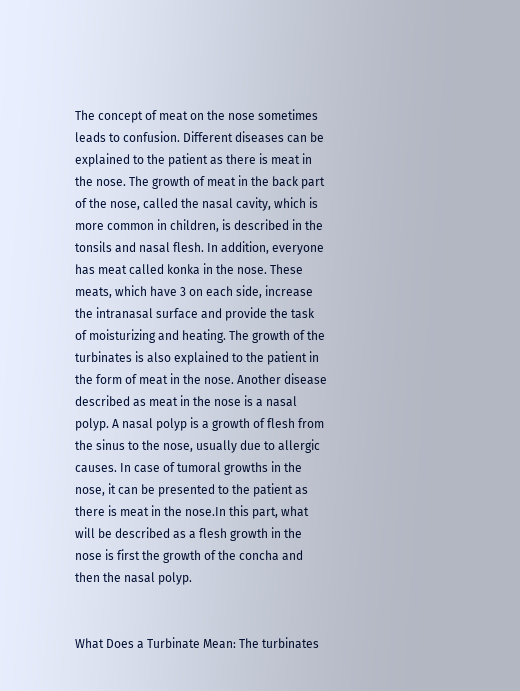The concept of meat on the nose sometimes leads to confusion. Different diseases can be explained to the patient as there is meat in the nose. The growth of meat in the back part of the nose, called the nasal cavity, which is more common in children, is described in the tonsils and nasal flesh. In addition, everyone has meat called konka in the nose. These meats, which have 3 on each side, increase the intranasal surface and provide the task of moisturizing and heating. The growth of the turbinates is also explained to the patient in the form of meat in the nose. Another disease described as meat in the nose is a nasal polyp. A nasal polyp is a growth of flesh from the sinus to the nose, usually due to allergic causes. In case of tumoral growths in the nose, it can be presented to the patient as there is meat in the nose.In this part, what will be described as a flesh growth in the nose is first the growth of the concha and then the nasal polyp.


What Does a Turbinate Mean: The turbinates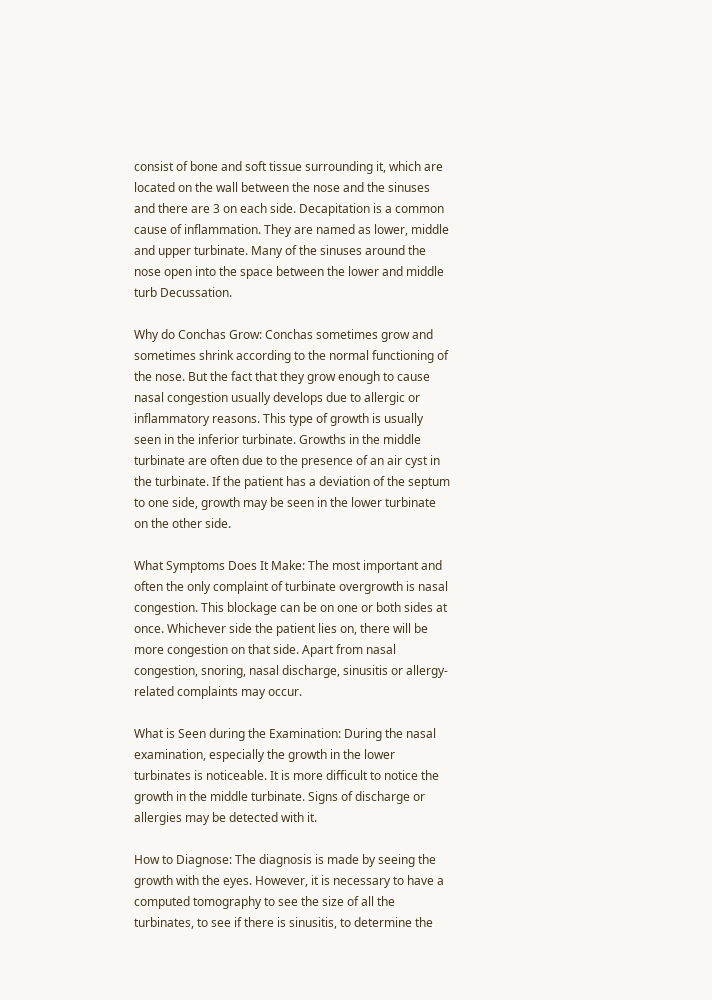consist of bone and soft tissue surrounding it, which are located on the wall between the nose and the sinuses and there are 3 on each side. Decapitation is a common cause of inflammation. They are named as lower, middle and upper turbinate. Many of the sinuses around the nose open into the space between the lower and middle turb Decussation.

Why do Conchas Grow: Conchas sometimes grow and sometimes shrink according to the normal functioning of the nose. But the fact that they grow enough to cause nasal congestion usually develops due to allergic or inflammatory reasons. This type of growth is usually seen in the inferior turbinate. Growths in the middle turbinate are often due to the presence of an air cyst in the turbinate. If the patient has a deviation of the septum to one side, growth may be seen in the lower turbinate on the other side.

What Symptoms Does It Make: The most important and often the only complaint of turbinate overgrowth is nasal congestion. This blockage can be on one or both sides at once. Whichever side the patient lies on, there will be more congestion on that side. Apart from nasal congestion, snoring, nasal discharge, sinusitis or allergy-related complaints may occur.

What is Seen during the Examination: During the nasal examination, especially the growth in the lower turbinates is noticeable. It is more difficult to notice the growth in the middle turbinate. Signs of discharge or allergies may be detected with it.

How to Diagnose: The diagnosis is made by seeing the growth with the eyes. However, it is necessary to have a computed tomography to see the size of all the turbinates, to see if there is sinusitis, to determine the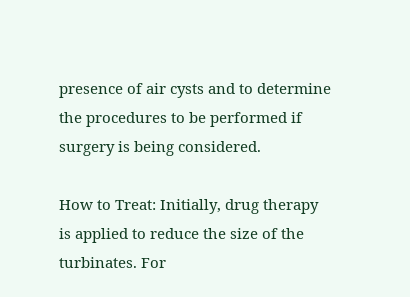presence of air cysts and to determine the procedures to be performed if surgery is being considered.

How to Treat: Initially, drug therapy is applied to reduce the size of the turbinates. For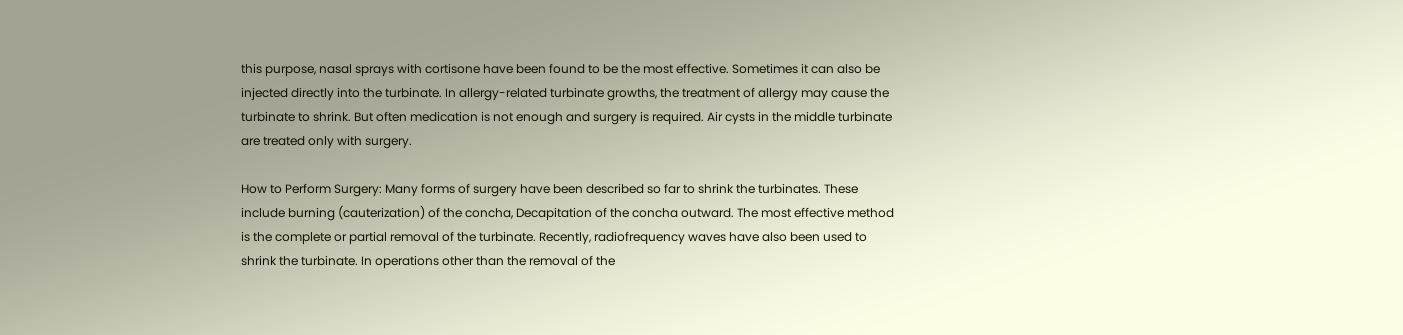this purpose, nasal sprays with cortisone have been found to be the most effective. Sometimes it can also be injected directly into the turbinate. In allergy-related turbinate growths, the treatment of allergy may cause the turbinate to shrink. But often medication is not enough and surgery is required. Air cysts in the middle turbinate are treated only with surgery.

How to Perform Surgery: Many forms of surgery have been described so far to shrink the turbinates. These include burning (cauterization) of the concha, Decapitation of the concha outward. The most effective method is the complete or partial removal of the turbinate. Recently, radiofrequency waves have also been used to shrink the turbinate. In operations other than the removal of the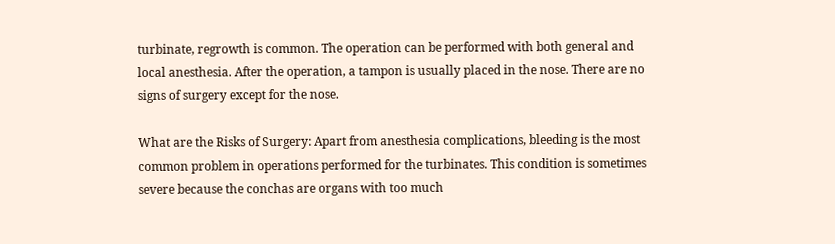turbinate, regrowth is common. The operation can be performed with both general and local anesthesia. After the operation, a tampon is usually placed in the nose. There are no signs of surgery except for the nose.

What are the Risks of Surgery: Apart from anesthesia complications, bleeding is the most common problem in operations performed for the turbinates. This condition is sometimes severe because the conchas are organs with too much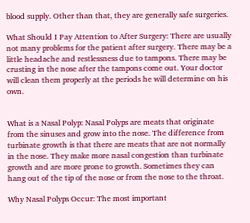blood supply. Other than that, they are generally safe surgeries.

What Should I Pay Attention to After Surgery: There are usually not many problems for the patient after surgery. There may be a little headache and restlessness due to tampons. There may be crusting in the nose after the tampons come out. Your doctor will clean them properly at the periods he will determine on his own.


What is a Nasal Polyp: Nasal Polyps are meats that originate from the sinuses and grow into the nose. The difference from turbinate growth is that there are meats that are not normally in the nose. They make more nasal congestion than turbinate growth and are more prone to growth. Sometimes they can hang out of the tip of the nose or from the nose to the throat.

Why Nasal Polyps Occur: The most important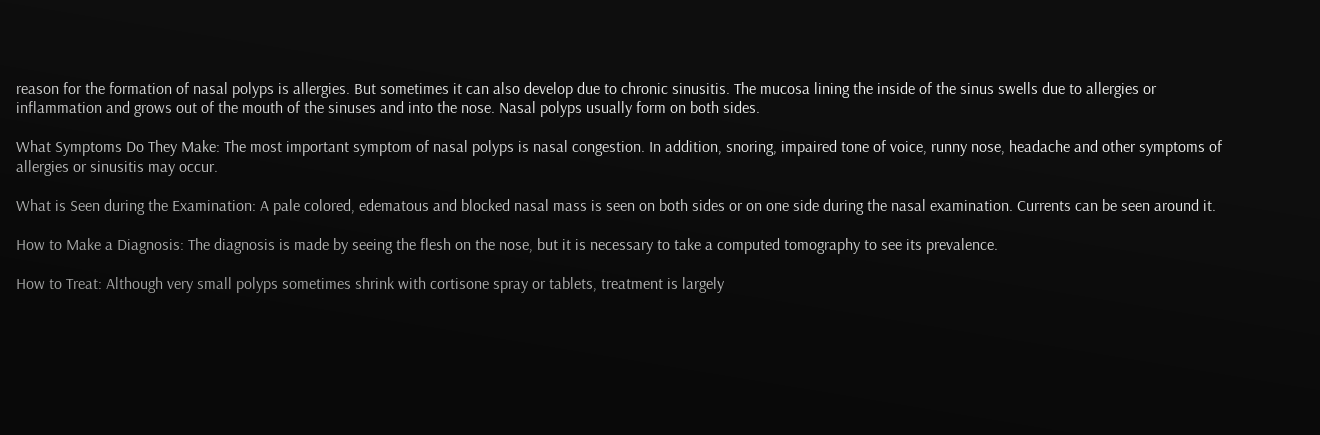reason for the formation of nasal polyps is allergies. But sometimes it can also develop due to chronic sinusitis. The mucosa lining the inside of the sinus swells due to allergies or inflammation and grows out of the mouth of the sinuses and into the nose. Nasal polyps usually form on both sides.

What Symptoms Do They Make: The most important symptom of nasal polyps is nasal congestion. In addition, snoring, impaired tone of voice, runny nose, headache and other symptoms of allergies or sinusitis may occur.

What is Seen during the Examination: A pale colored, edematous and blocked nasal mass is seen on both sides or on one side during the nasal examination. Currents can be seen around it.

How to Make a Diagnosis: The diagnosis is made by seeing the flesh on the nose, but it is necessary to take a computed tomography to see its prevalence.

How to Treat: Although very small polyps sometimes shrink with cortisone spray or tablets, treatment is largely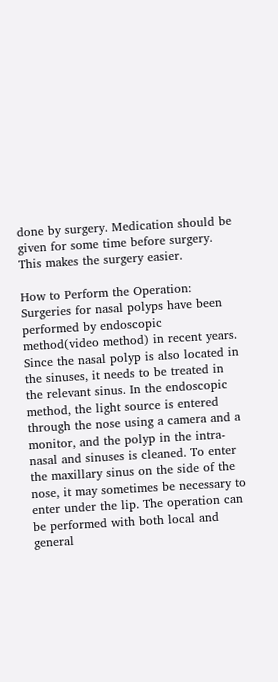done by surgery. Medication should be given for some time before surgery. This makes the surgery easier.

How to Perform the Operation: Surgeries for nasal polyps have been performed by endoscopic method(video method) in recent years. Since the nasal polyp is also located in the sinuses, it needs to be treated in the relevant sinus. In the endoscopic method, the light source is entered through the nose using a camera and a monitor, and the polyp in the intra-nasal and sinuses is cleaned. To enter the maxillary sinus on the side of the nose, it may sometimes be necessary to enter under the lip. The operation can be performed with both local and general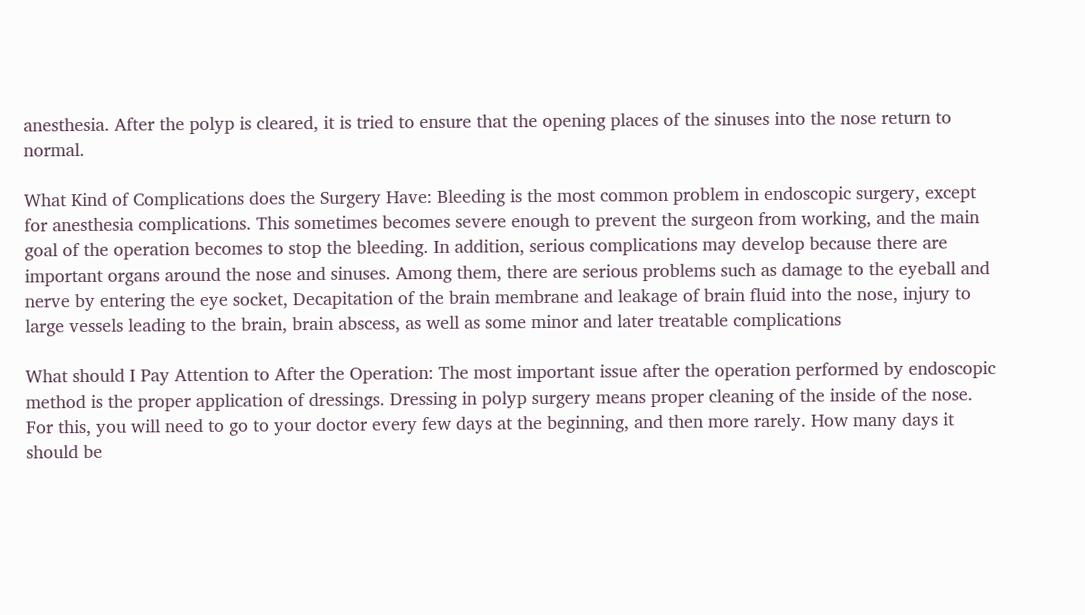anesthesia. After the polyp is cleared, it is tried to ensure that the opening places of the sinuses into the nose return to normal.

What Kind of Complications does the Surgery Have: Bleeding is the most common problem in endoscopic surgery, except for anesthesia complications. This sometimes becomes severe enough to prevent the surgeon from working, and the main goal of the operation becomes to stop the bleeding. In addition, serious complications may develop because there are important organs around the nose and sinuses. Among them, there are serious problems such as damage to the eyeball and nerve by entering the eye socket, Decapitation of the brain membrane and leakage of brain fluid into the nose, injury to large vessels leading to the brain, brain abscess, as well as some minor and later treatable complications

What should I Pay Attention to After the Operation: The most important issue after the operation performed by endoscopic method is the proper application of dressings. Dressing in polyp surgery means proper cleaning of the inside of the nose. For this, you will need to go to your doctor every few days at the beginning, and then more rarely. How many days it should be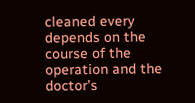cleaned every depends on the course of the operation and the doctor’s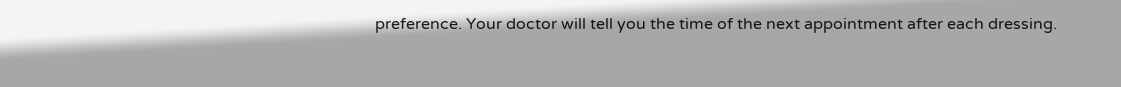preference. Your doctor will tell you the time of the next appointment after each dressing.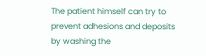The patient himself can try to prevent adhesions and deposits by washing the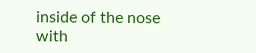inside of the nose with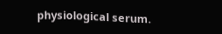physiological serum.